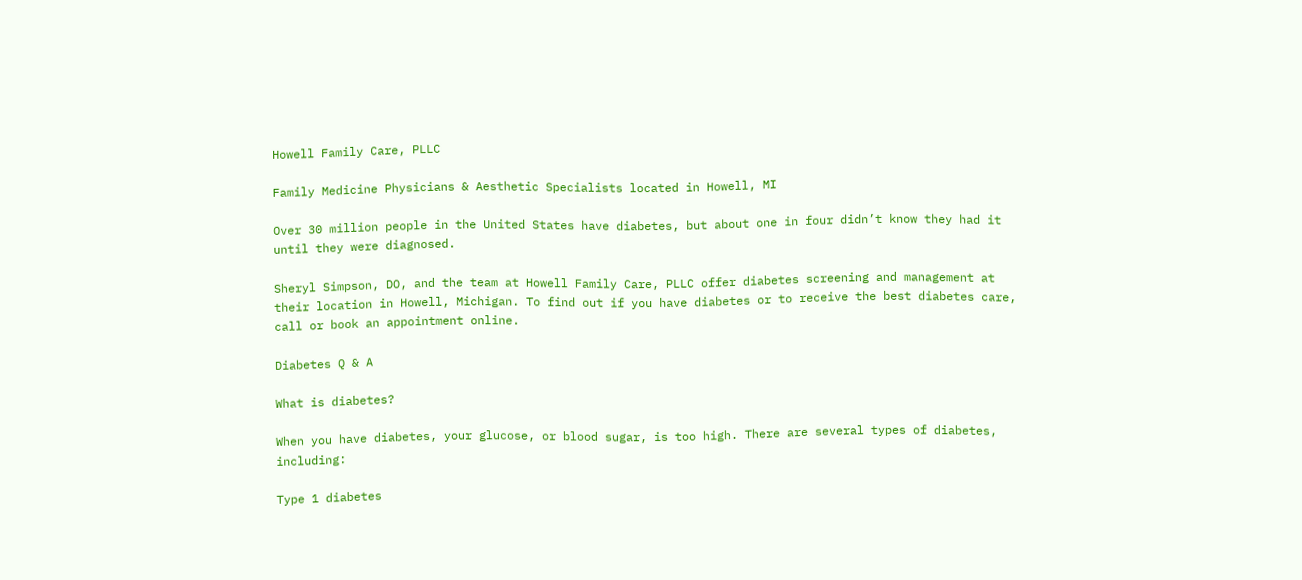Howell Family Care, PLLC

Family Medicine Physicians & Aesthetic Specialists located in Howell, MI

Over 30 million people in the United States have diabetes, but about one in four didn’t know they had it until they were diagnosed.

Sheryl Simpson, DO, and the team at Howell Family Care, PLLC offer diabetes screening and management at their location in Howell, Michigan. To find out if you have diabetes or to receive the best diabetes care, call or book an appointment online.

Diabetes Q & A

What is diabetes?

When you have diabetes, your glucose, or blood sugar, is too high. There are several types of diabetes, including:

Type 1 diabetes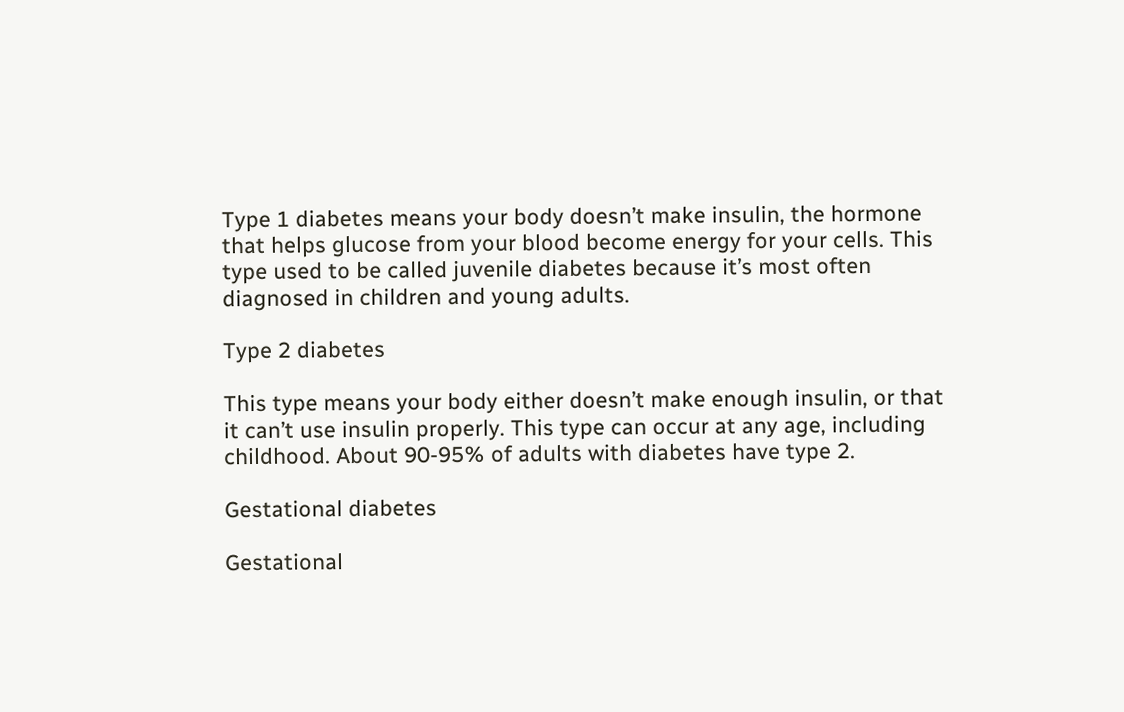Type 1 diabetes means your body doesn’t make insulin, the hormone that helps glucose from your blood become energy for your cells. This type used to be called juvenile diabetes because it’s most often diagnosed in children and young adults.

Type 2 diabetes

This type means your body either doesn’t make enough insulin, or that it can’t use insulin properly. This type can occur at any age, including childhood. About 90-95% of adults with diabetes have type 2.

Gestational diabetes

Gestational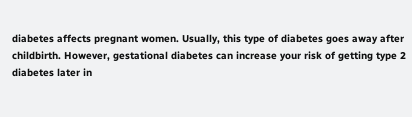diabetes affects pregnant women. Usually, this type of diabetes goes away after childbirth. However, gestational diabetes can increase your risk of getting type 2 diabetes later in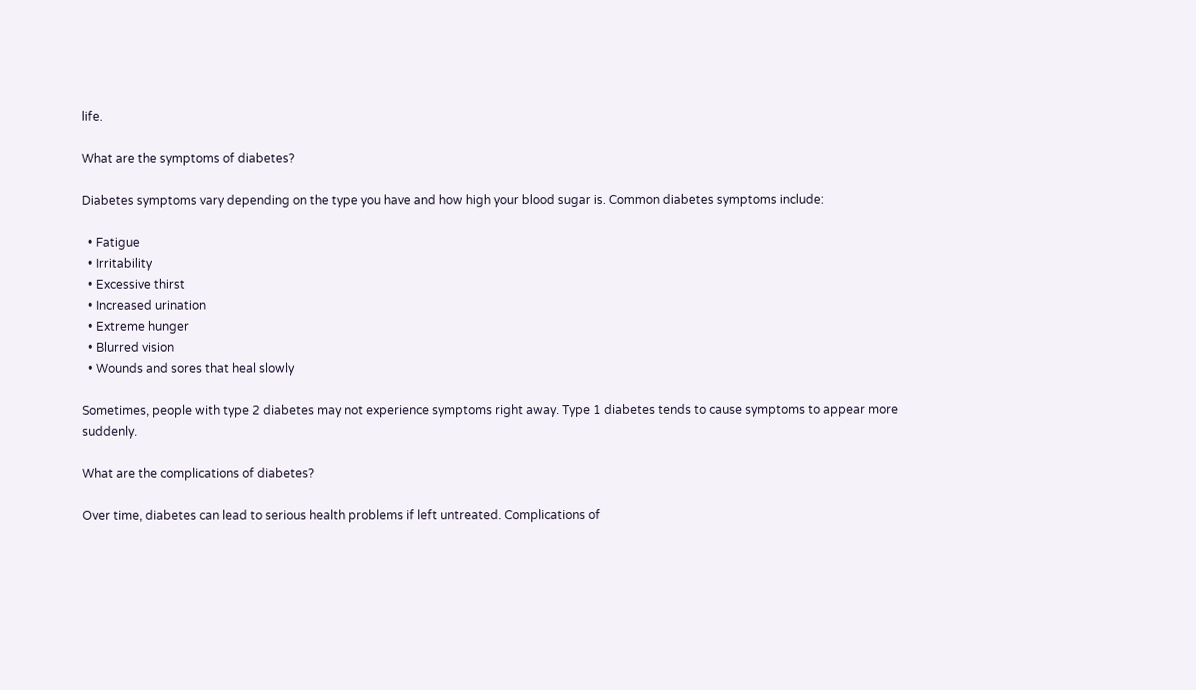life.

What are the symptoms of diabetes?

Diabetes symptoms vary depending on the type you have and how high your blood sugar is. Common diabetes symptoms include:

  • Fatigue
  • Irritability
  • Excessive thirst
  • Increased urination
  • Extreme hunger
  • Blurred vision
  • Wounds and sores that heal slowly

Sometimes, people with type 2 diabetes may not experience symptoms right away. Type 1 diabetes tends to cause symptoms to appear more suddenly.

What are the complications of diabetes?

Over time, diabetes can lead to serious health problems if left untreated. Complications of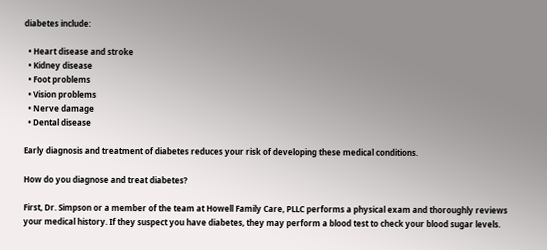diabetes include:

  • Heart disease and stroke
  • Kidney disease
  • Foot problems
  • Vision problems
  • Nerve damage
  • Dental disease

Early diagnosis and treatment of diabetes reduces your risk of developing these medical conditions.

How do you diagnose and treat diabetes?

First, Dr. Simpson or a member of the team at Howell Family Care, PLLC performs a physical exam and thoroughly reviews your medical history. If they suspect you have diabetes, they may perform a blood test to check your blood sugar levels.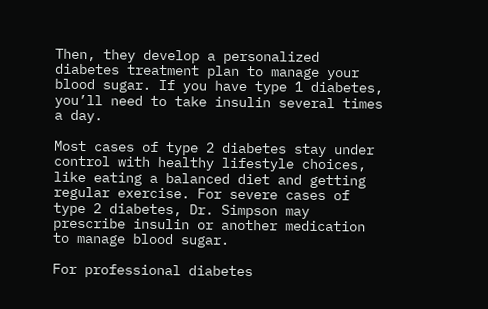Then, they develop a personalized diabetes treatment plan to manage your blood sugar. If you have type 1 diabetes, you’ll need to take insulin several times a day.

Most cases of type 2 diabetes stay under control with healthy lifestyle choices, like eating a balanced diet and getting regular exercise. For severe cases of type 2 diabetes, Dr. Simpson may prescribe insulin or another medication to manage blood sugar.

For professional diabetes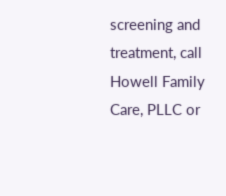screening and treatment, call Howell Family Care, PLLC or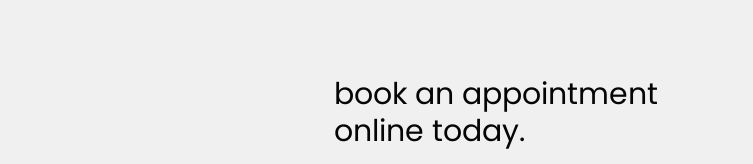book an appointment online today.